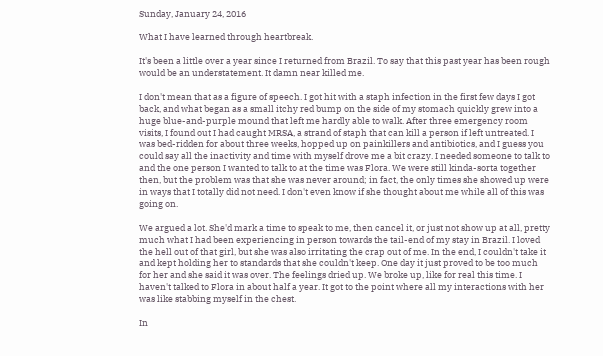Sunday, January 24, 2016

What I have learned through heartbreak.

It's been a little over a year since I returned from Brazil. To say that this past year has been rough would be an understatement. It damn near killed me.

I don't mean that as a figure of speech. I got hit with a staph infection in the first few days I got back, and what began as a small itchy red bump on the side of my stomach quickly grew into a huge blue-and-purple mound that left me hardly able to walk. After three emergency room visits, I found out I had caught MRSA, a strand of staph that can kill a person if left untreated. I was bed-ridden for about three weeks, hopped up on painkillers and antibiotics, and I guess you could say all the inactivity and time with myself drove me a bit crazy. I needed someone to talk to and the one person I wanted to talk to at the time was Flora. We were still kinda-sorta together then, but the problem was that she was never around; in fact, the only times she showed up were in ways that I totally did not need. I don't even know if she thought about me while all of this was going on.

We argued a lot. She'd mark a time to speak to me, then cancel it, or just not show up at all, pretty much what I had been experiencing in person towards the tail-end of my stay in Brazil. I loved the hell out of that girl, but she was also irritating the crap out of me. In the end, I couldn't take it and kept holding her to standards that she couldn't keep. One day it just proved to be too much for her and she said it was over. The feelings dried up. We broke up, like for real this time. I haven't talked to Flora in about half a year. It got to the point where all my interactions with her was like stabbing myself in the chest.

In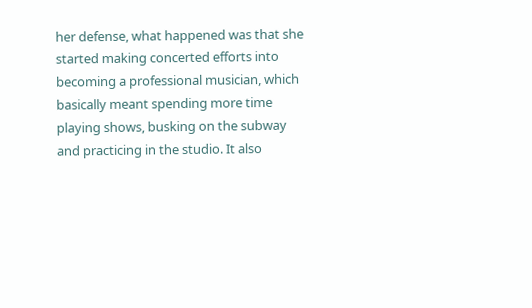her defense, what happened was that she started making concerted efforts into becoming a professional musician, which basically meant spending more time playing shows, busking on the subway and practicing in the studio. It also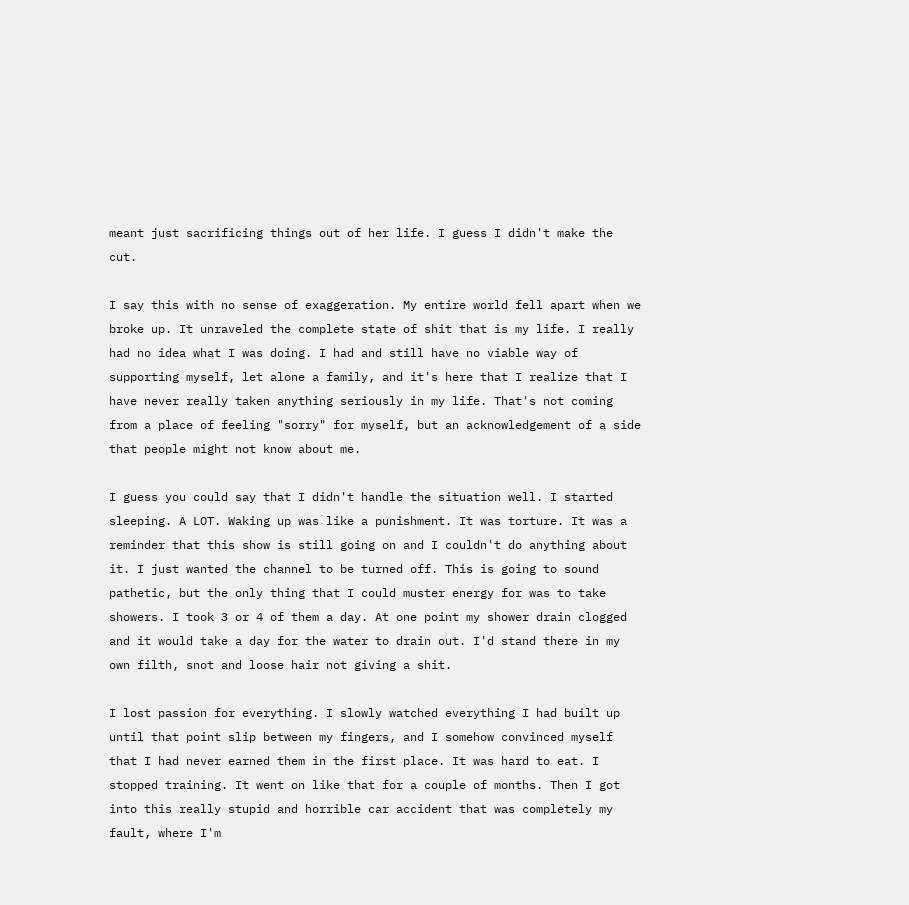meant just sacrificing things out of her life. I guess I didn't make the cut.

I say this with no sense of exaggeration. My entire world fell apart when we broke up. It unraveled the complete state of shit that is my life. I really had no idea what I was doing. I had and still have no viable way of supporting myself, let alone a family, and it's here that I realize that I have never really taken anything seriously in my life. That's not coming from a place of feeling "sorry" for myself, but an acknowledgement of a side that people might not know about me.

I guess you could say that I didn't handle the situation well. I started sleeping. A LOT. Waking up was like a punishment. It was torture. It was a reminder that this show is still going on and I couldn't do anything about it. I just wanted the channel to be turned off. This is going to sound pathetic, but the only thing that I could muster energy for was to take showers. I took 3 or 4 of them a day. At one point my shower drain clogged and it would take a day for the water to drain out. I'd stand there in my own filth, snot and loose hair not giving a shit.

I lost passion for everything. I slowly watched everything I had built up until that point slip between my fingers, and I somehow convinced myself that I had never earned them in the first place. It was hard to eat. I stopped training. It went on like that for a couple of months. Then I got into this really stupid and horrible car accident that was completely my fault, where I'm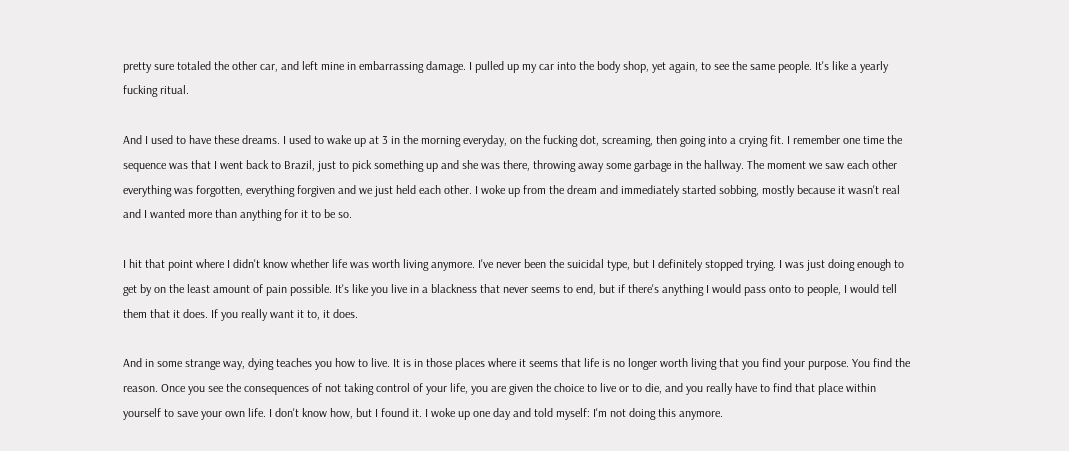pretty sure totaled the other car, and left mine in embarrassing damage. I pulled up my car into the body shop, yet again, to see the same people. It's like a yearly fucking ritual.

And I used to have these dreams. I used to wake up at 3 in the morning everyday, on the fucking dot, screaming, then going into a crying fit. I remember one time the sequence was that I went back to Brazil, just to pick something up and she was there, throwing away some garbage in the hallway. The moment we saw each other everything was forgotten, everything forgiven and we just held each other. I woke up from the dream and immediately started sobbing, mostly because it wasn't real and I wanted more than anything for it to be so.

I hit that point where I didn't know whether life was worth living anymore. I've never been the suicidal type, but I definitely stopped trying. I was just doing enough to get by on the least amount of pain possible. It's like you live in a blackness that never seems to end, but if there's anything I would pass onto to people, I would tell them that it does. If you really want it to, it does.

And in some strange way, dying teaches you how to live. It is in those places where it seems that life is no longer worth living that you find your purpose. You find the reason. Once you see the consequences of not taking control of your life, you are given the choice to live or to die, and you really have to find that place within yourself to save your own life. I don't know how, but I found it. I woke up one day and told myself: I'm not doing this anymore.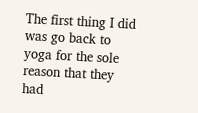The first thing I did was go back to yoga for the sole reason that they had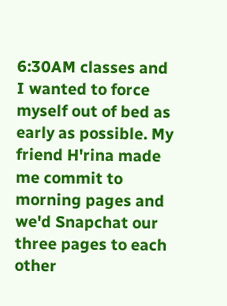6:30AM classes and I wanted to force myself out of bed as early as possible. My friend H'rina made me commit to morning pages and we'd Snapchat our three pages to each other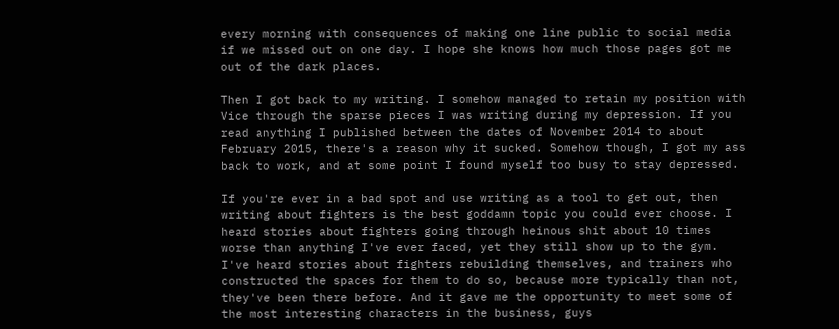every morning with consequences of making one line public to social media if we missed out on one day. I hope she knows how much those pages got me out of the dark places.

Then I got back to my writing. I somehow managed to retain my position with Vice through the sparse pieces I was writing during my depression. If you read anything I published between the dates of November 2014 to about February 2015, there's a reason why it sucked. Somehow though, I got my ass back to work, and at some point I found myself too busy to stay depressed.

If you're ever in a bad spot and use writing as a tool to get out, then writing about fighters is the best goddamn topic you could ever choose. I heard stories about fighters going through heinous shit about 10 times worse than anything I've ever faced, yet they still show up to the gym. I've heard stories about fighters rebuilding themselves, and trainers who constructed the spaces for them to do so, because more typically than not, they've been there before. And it gave me the opportunity to meet some of the most interesting characters in the business, guys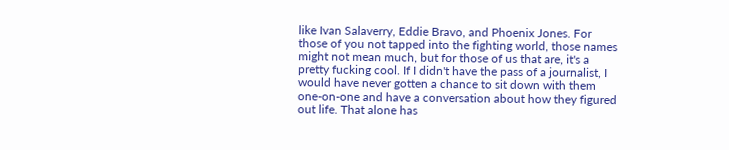like Ivan Salaverry, Eddie Bravo, and Phoenix Jones. For those of you not tapped into the fighting world, those names might not mean much, but for those of us that are, it's a pretty fucking cool. If I didn't have the pass of a journalist, I would have never gotten a chance to sit down with them one-on-one and have a conversation about how they figured out life. That alone has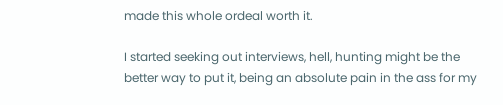made this whole ordeal worth it.

I started seeking out interviews, hell, hunting might be the better way to put it, being an absolute pain in the ass for my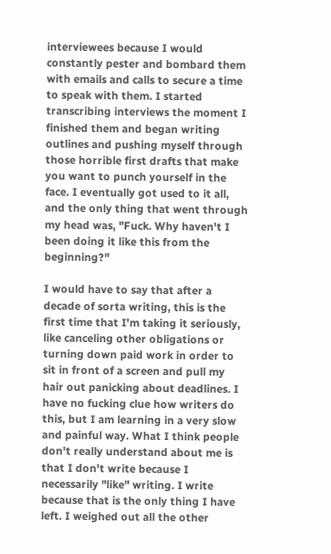interviewees because I would constantly pester and bombard them with emails and calls to secure a time to speak with them. I started transcribing interviews the moment I finished them and began writing outlines and pushing myself through those horrible first drafts that make you want to punch yourself in the face. I eventually got used to it all, and the only thing that went through my head was, "Fuck. Why haven't I been doing it like this from the beginning?"

I would have to say that after a decade of sorta writing, this is the first time that I'm taking it seriously, like canceling other obligations or turning down paid work in order to sit in front of a screen and pull my hair out panicking about deadlines. I have no fucking clue how writers do this, but I am learning in a very slow and painful way. What I think people don't really understand about me is that I don't write because I necessarily "like" writing. I write because that is the only thing I have left. I weighed out all the other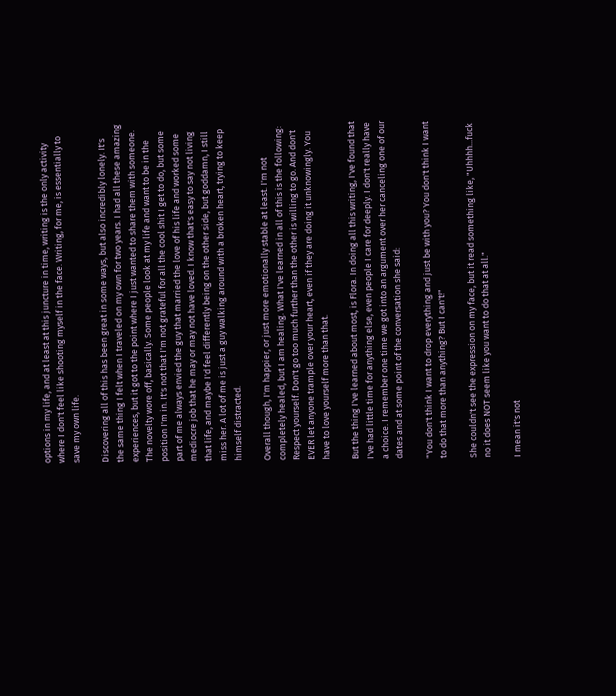options in my life, and at least at this juncture in time, writing is the only activity where I don't feel like shooting myself in the face. Writing, for me, is essentially to save my own life.

Discovering all of this has been great in some ways, but also incredibly lonely. It's the same thing I felt when I traveled on my own for two years. I had all these amazing experiences, but it got to the point where I just wanted to share them with someone. The novelty wore off, basically. Some people look at my life and want to be in the position I'm in. It's not that I'm not grateful for all the cool shit I get to do, but some part of me always envied the guy that married the love of his life and worked some mediocre job that he may or may not have loved. I know that's easy to say not living that life, and maybe I'd feel differently being on the other side, but goddamn, I still miss her. A lot of me is just a guy walking around with a broken heart, trying to keep himself distracted.

Overall though, I'm happier, or just more emotionally stable at least. I'm not completely healed, but I am healing. What I've learned in all of this is the following: Respect yourself. Don't go too much further than the other is willing to go. And don't EVER let anyone trample over your heart, even if they are doing it unknowingly. You have to love yourself more than that.

But the thing I've learned about most, is Flora. In doing all this writing, I've found that I've had little time for anything else, even people I care for deeply. I don't really have a choice. I remember one time we got into an argument over her canceling one of our dates and at some point of the conversation she said:

"You don't think I want to drop everything and just be with you? You don't think I want to do that more than anything? But I can't!"

She couldn't see the expression on my face, but it read something like, "Uhhhh...fuck no it does NOT seem like you want to do that at all."

I mean it's not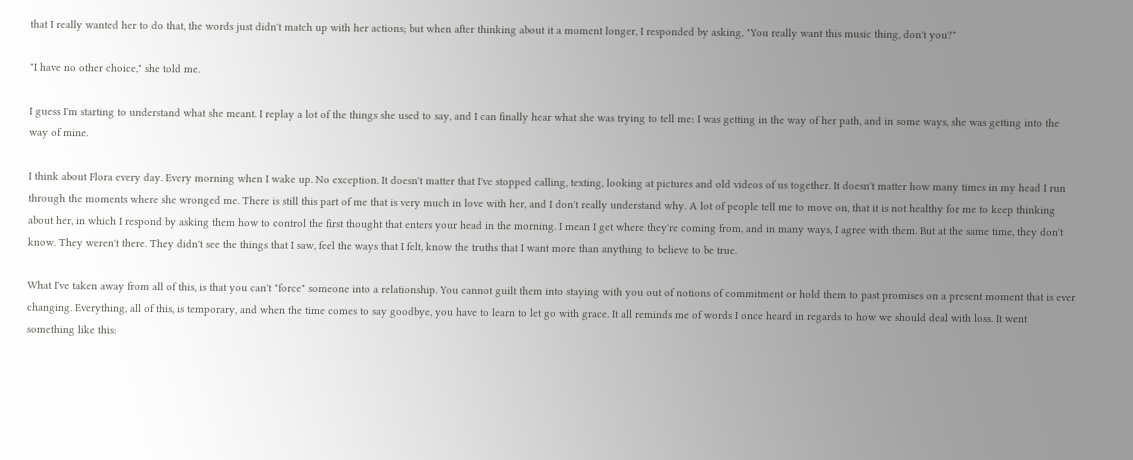that I really wanted her to do that, the words just didn't match up with her actions; but when after thinking about it a moment longer, I responded by asking, "You really want this music thing, don't you?"

"I have no other choice," she told me.

I guess I'm starting to understand what she meant. I replay a lot of the things she used to say, and I can finally hear what she was trying to tell me: I was getting in the way of her path, and in some ways, she was getting into the way of mine.

I think about Flora every day. Every morning when I wake up. No exception. It doesn't matter that I've stopped calling, texting, looking at pictures and old videos of us together. It doesn't matter how many times in my head I run through the moments where she wronged me. There is still this part of me that is very much in love with her, and I don't really understand why. A lot of people tell me to move on, that it is not healthy for me to keep thinking about her, in which I respond by asking them how to control the first thought that enters your head in the morning. I mean I get where they're coming from, and in many ways, I agree with them. But at the same time, they don't know. They weren't there. They didn't see the things that I saw, feel the ways that I felt, know the truths that I want more than anything to believe to be true.

What I've taken away from all of this, is that you can't "force" someone into a relationship. You cannot guilt them into staying with you out of notions of commitment or hold them to past promises on a present moment that is ever changing. Everything, all of this, is temporary, and when the time comes to say goodbye, you have to learn to let go with grace. It all reminds me of words I once heard in regards to how we should deal with loss. It went something like this: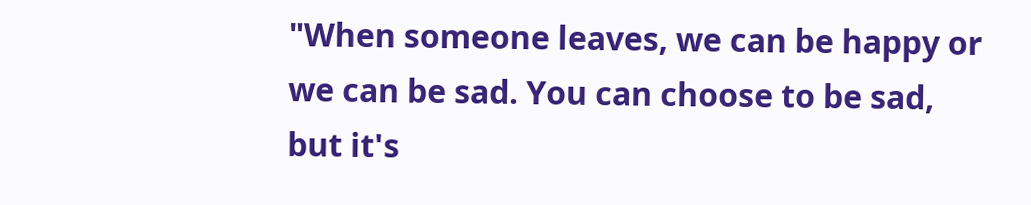"When someone leaves, we can be happy or we can be sad. You can choose to be sad, but it's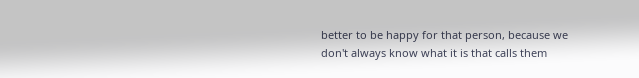better to be happy for that person, because we don't always know what it is that calls them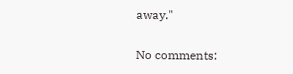away."

No comments: